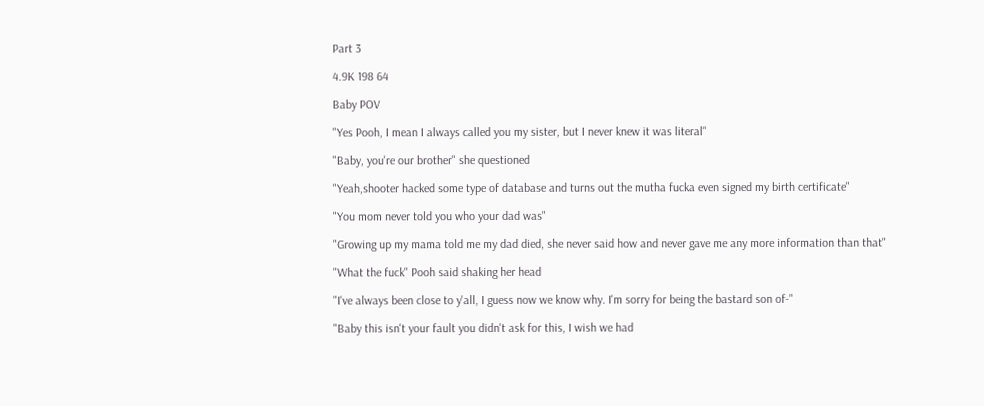Part 3

4.9K 198 64

Baby POV

"Yes Pooh, I mean I always called you my sister, but I never knew it was literal"

"Baby, you're our brother" she questioned

"Yeah,shooter hacked some type of database and turns out the mutha fucka even signed my birth certificate"

"You mom never told you who your dad was"

"Growing up my mama told me my dad died, she never said how and never gave me any more information than that"

"What the fuck" Pooh said shaking her head

"I've always been close to y'all, I guess now we know why. I'm sorry for being the bastard son of-"

"Baby this isn't your fault you didn't ask for this, I wish we had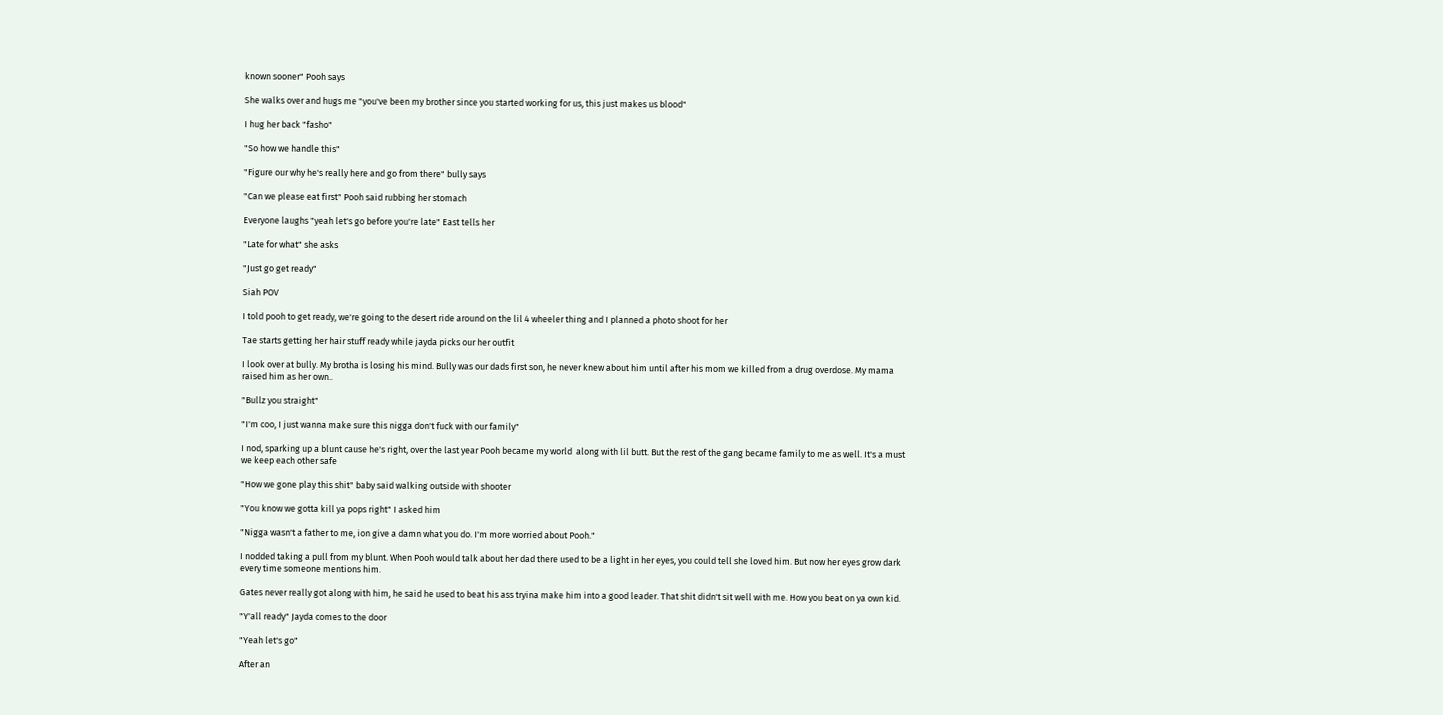known sooner" Pooh says

She walks over and hugs me "you've been my brother since you started working for us, this just makes us blood"

I hug her back "fasho"

"So how we handle this"

"Figure our why he's really here and go from there" bully says

"Can we please eat first" Pooh said rubbing her stomach

Everyone laughs "yeah let's go before you're late" East tells her

"Late for what" she asks

"Just go get ready"

Siah POV

I told pooh to get ready, we're going to the desert ride around on the lil 4 wheeler thing and I planned a photo shoot for her

Tae starts getting her hair stuff ready while jayda picks our her outfit

I look over at bully. My brotha is losing his mind. Bully was our dads first son, he never knew about him until after his mom we killed from a drug overdose. My mama raised him as her own..

"Bullz you straight"

"I'm coo, I just wanna make sure this nigga don't fuck with our family"

I nod, sparking up a blunt cause he's right, over the last year Pooh became my world  along with lil butt. But the rest of the gang became family to me as well. It's a must we keep each other safe

"How we gone play this shit" baby said walking outside with shooter

"You know we gotta kill ya pops right" I asked him

"Nigga wasn't a father to me, ion give a damn what you do. I'm more worried about Pooh."

I nodded taking a pull from my blunt. When Pooh would talk about her dad there used to be a light in her eyes, you could tell she loved him. But now her eyes grow dark every time someone mentions him.

Gates never really got along with him, he said he used to beat his ass tryina make him into a good leader. That shit didn't sit well with me. How you beat on ya own kid.

"Y'all ready" Jayda comes to the door

"Yeah let's go"

After an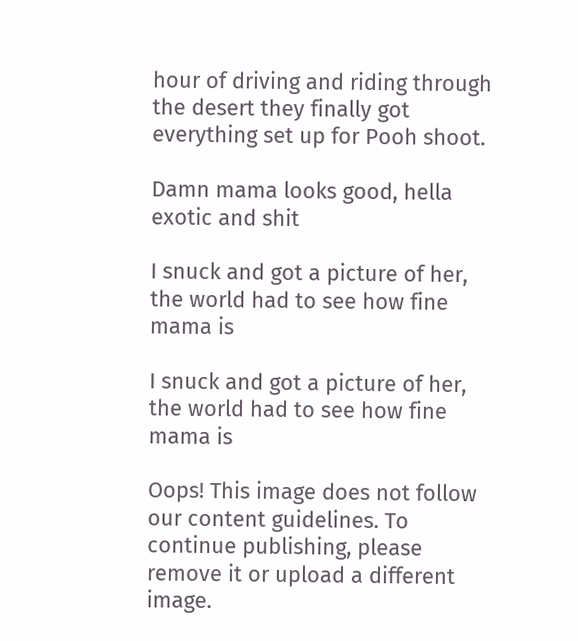hour of driving and riding through the desert they finally got everything set up for Pooh shoot.

Damn mama looks good, hella exotic and shit

I snuck and got a picture of her, the world had to see how fine mama is

I snuck and got a picture of her, the world had to see how fine mama is

Oops! This image does not follow our content guidelines. To continue publishing, please remove it or upload a different image.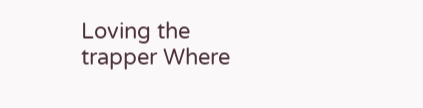Loving the trapper Where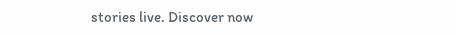stories live. Discover now